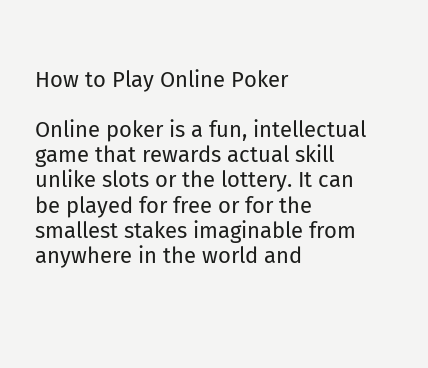How to Play Online Poker

Online poker is a fun, intellectual game that rewards actual skill unlike slots or the lottery. It can be played for free or for the smallest stakes imaginable from anywhere in the world and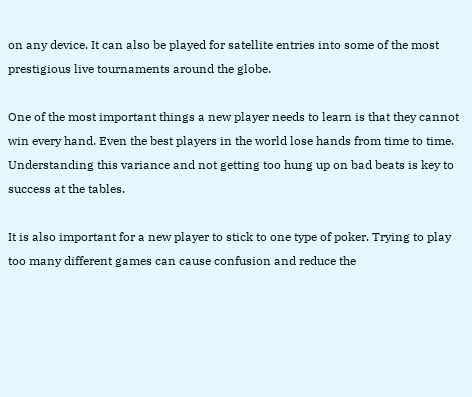on any device. It can also be played for satellite entries into some of the most prestigious live tournaments around the globe.

One of the most important things a new player needs to learn is that they cannot win every hand. Even the best players in the world lose hands from time to time. Understanding this variance and not getting too hung up on bad beats is key to success at the tables.

It is also important for a new player to stick to one type of poker. Trying to play too many different games can cause confusion and reduce the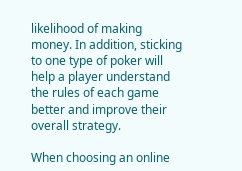likelihood of making money. In addition, sticking to one type of poker will help a player understand the rules of each game better and improve their overall strategy.

When choosing an online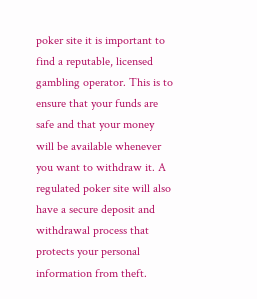poker site it is important to find a reputable, licensed gambling operator. This is to ensure that your funds are safe and that your money will be available whenever you want to withdraw it. A regulated poker site will also have a secure deposit and withdrawal process that protects your personal information from theft.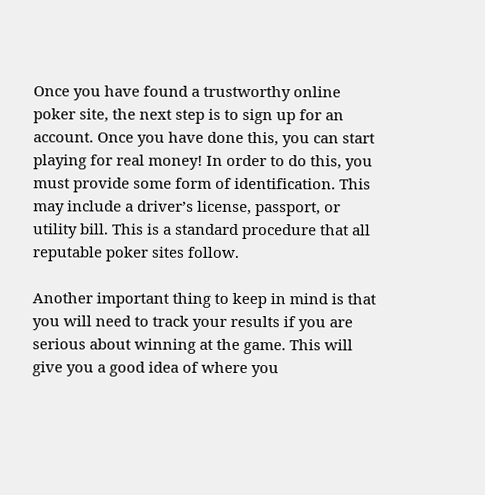Once you have found a trustworthy online poker site, the next step is to sign up for an account. Once you have done this, you can start playing for real money! In order to do this, you must provide some form of identification. This may include a driver’s license, passport, or utility bill. This is a standard procedure that all reputable poker sites follow.

Another important thing to keep in mind is that you will need to track your results if you are serious about winning at the game. This will give you a good idea of where you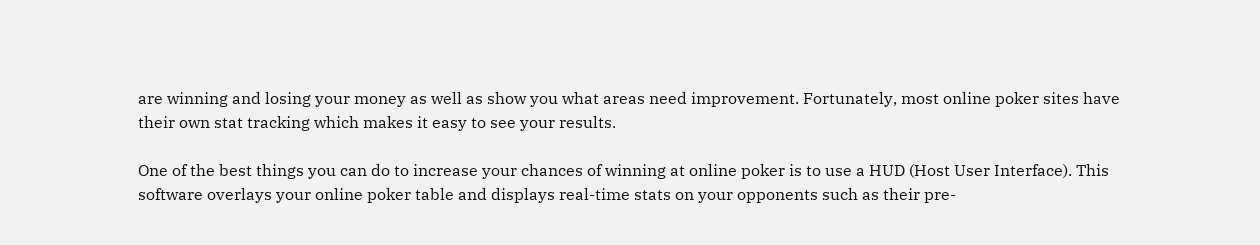are winning and losing your money as well as show you what areas need improvement. Fortunately, most online poker sites have their own stat tracking which makes it easy to see your results.

One of the best things you can do to increase your chances of winning at online poker is to use a HUD (Host User Interface). This software overlays your online poker table and displays real-time stats on your opponents such as their pre-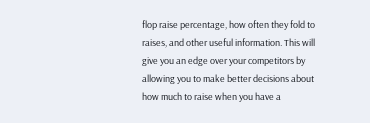flop raise percentage, how often they fold to raises, and other useful information. This will give you an edge over your competitors by allowing you to make better decisions about how much to raise when you have a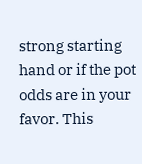strong starting hand or if the pot odds are in your favor. This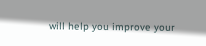will help you improve your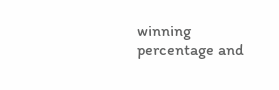winning percentage and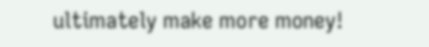ultimately make more money!